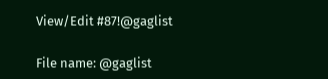View/Edit #87!@gaglist

File name: @gaglist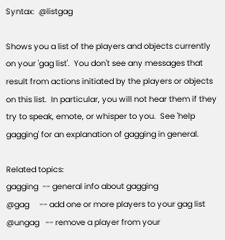Syntax:  @listgag

Shows you a list of the players and objects currently on your 'gag list'.  You don't see any messages that result from actions initiated by the players or objects on this list.  In particular, you will not hear them if they try to speak, emote, or whisper to you.  See 'help gagging' for an explanation of gagging in general.

Related topics:
gagging  -- general info about gagging
@gag     -- add one or more players to your gag list
@ungag   -- remove a player from your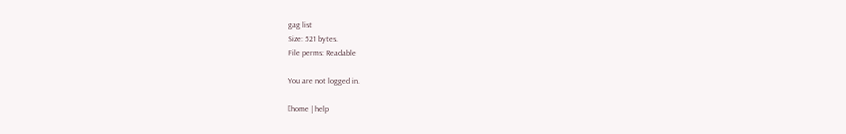gag list
Size: 521 bytes.
File perms: Readable

You are not logged in.

[home | help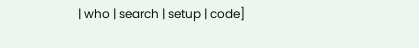| who | search | setup | code]